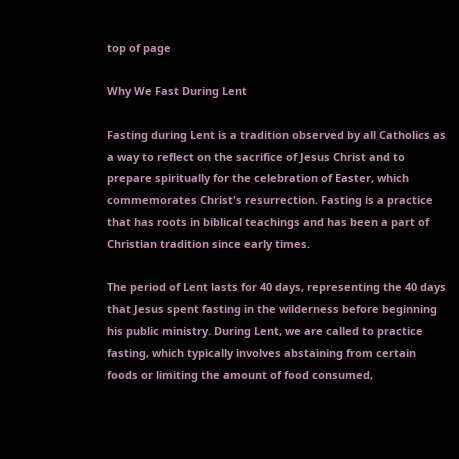top of page

Why We Fast During Lent

Fasting during Lent is a tradition observed by all Catholics as a way to reflect on the sacrifice of Jesus Christ and to prepare spiritually for the celebration of Easter, which commemorates Christ's resurrection. Fasting is a practice that has roots in biblical teachings and has been a part of Christian tradition since early times.

The period of Lent lasts for 40 days, representing the 40 days that Jesus spent fasting in the wilderness before beginning his public ministry. During Lent, we are called to practice fasting, which typically involves abstaining from certain foods or limiting the amount of food consumed,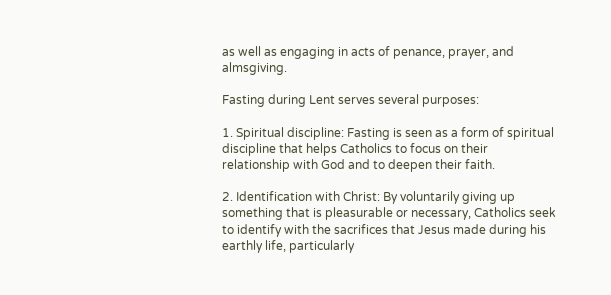as well as engaging in acts of penance, prayer, and almsgiving.

Fasting during Lent serves several purposes:

1. Spiritual discipline: Fasting is seen as a form of spiritual discipline that helps Catholics to focus on their relationship with God and to deepen their faith.

2. Identification with Christ: By voluntarily giving up something that is pleasurable or necessary, Catholics seek to identify with the sacrifices that Jesus made during his earthly life, particularly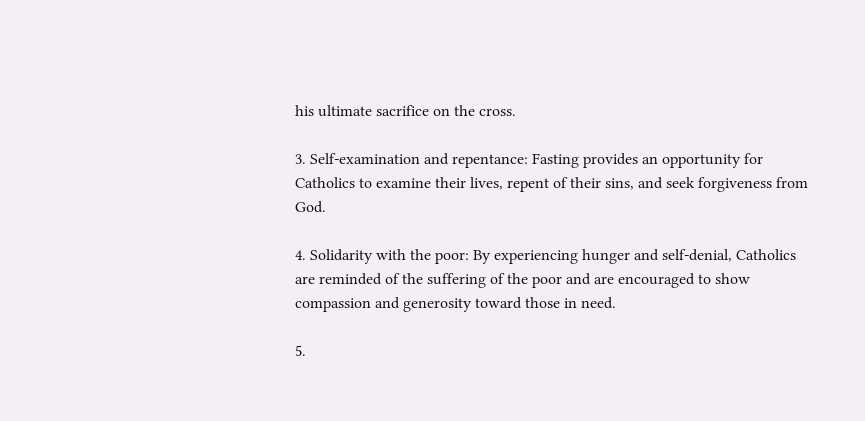his ultimate sacrifice on the cross.

3. Self-examination and repentance: Fasting provides an opportunity for Catholics to examine their lives, repent of their sins, and seek forgiveness from God.

4. Solidarity with the poor: By experiencing hunger and self-denial, Catholics are reminded of the suffering of the poor and are encouraged to show compassion and generosity toward those in need.

5.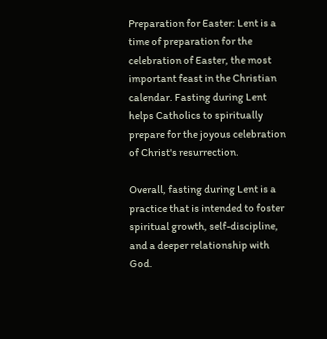Preparation for Easter: Lent is a time of preparation for the celebration of Easter, the most important feast in the Christian calendar. Fasting during Lent helps Catholics to spiritually prepare for the joyous celebration of Christ's resurrection.

Overall, fasting during Lent is a practice that is intended to foster spiritual growth, self-discipline, and a deeper relationship with God.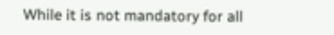While it is not mandatory for all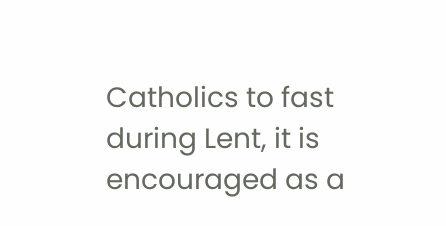Catholics to fast during Lent, it is encouraged as a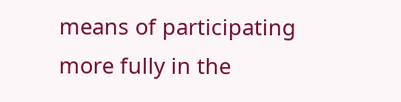means of participating more fully in the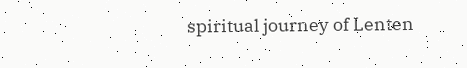spiritual journey of Lenten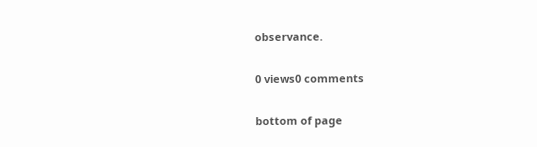observance.


0 views0 comments


bottom of page